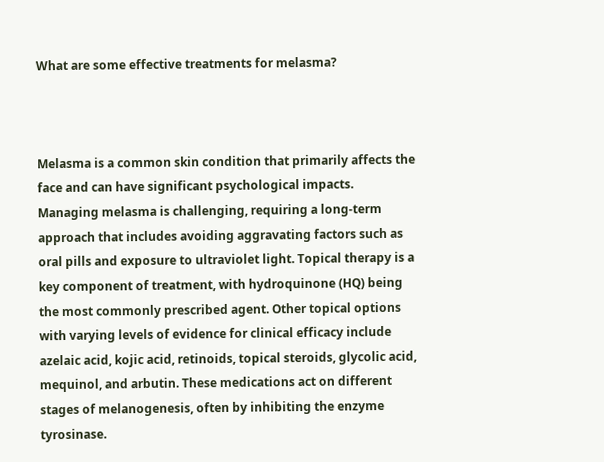What are some effective treatments for melasma?



Melasma is a common skin condition that primarily affects the face and can have significant psychological impacts. Managing melasma is challenging, requiring a long-term approach that includes avoiding aggravating factors such as oral pills and exposure to ultraviolet light. Topical therapy is a key component of treatment, with hydroquinone (HQ) being the most commonly prescribed agent. Other topical options with varying levels of evidence for clinical efficacy include azelaic acid, kojic acid, retinoids, topical steroids, glycolic acid, mequinol, and arbutin. These medications act on different stages of melanogenesis, often by inhibiting the enzyme tyrosinase.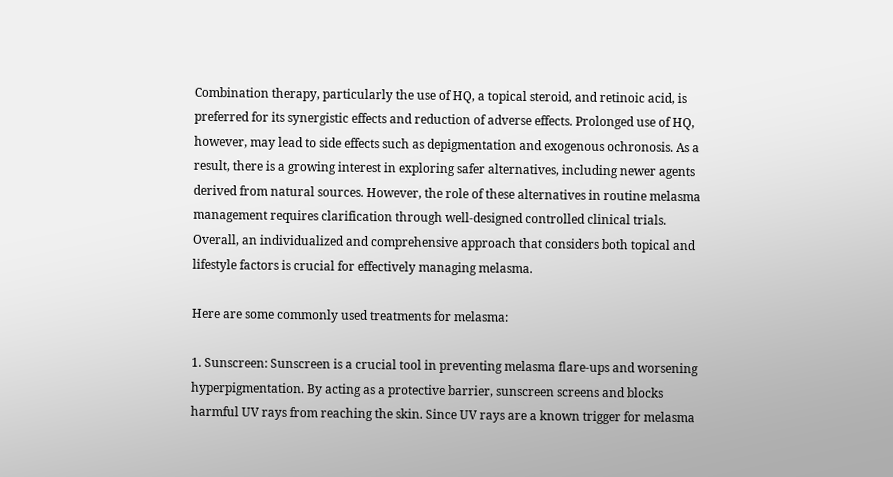Combination therapy, particularly the use of HQ, a topical steroid, and retinoic acid, is preferred for its synergistic effects and reduction of adverse effects. Prolonged use of HQ, however, may lead to side effects such as depigmentation and exogenous ochronosis. As a result, there is a growing interest in exploring safer alternatives, including newer agents derived from natural sources. However, the role of these alternatives in routine melasma management requires clarification through well-designed controlled clinical trials. Overall, an individualized and comprehensive approach that considers both topical and lifestyle factors is crucial for effectively managing melasma.

Here are some commonly used treatments for melasma:

1. Sunscreen: Sunscreen is a crucial tool in preventing melasma flare-ups and worsening hyperpigmentation. By acting as a protective barrier, sunscreen screens and blocks harmful UV rays from reaching the skin. Since UV rays are a known trigger for melasma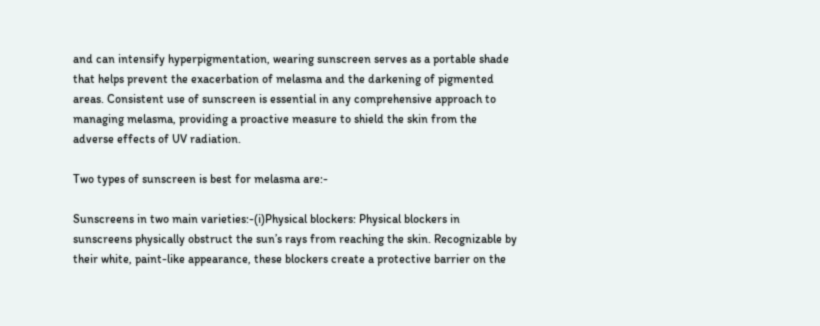and can intensify hyperpigmentation, wearing sunscreen serves as a portable shade that helps prevent the exacerbation of melasma and the darkening of pigmented areas. Consistent use of sunscreen is essential in any comprehensive approach to managing melasma, providing a proactive measure to shield the skin from the adverse effects of UV radiation.

Two types of sunscreen is best for melasma are:-

Sunscreens in two main varieties:-(i)Physical blockers: Physical blockers in sunscreens physically obstruct the sun’s rays from reaching the skin. Recognizable by their white, paint-like appearance, these blockers create a protective barrier on the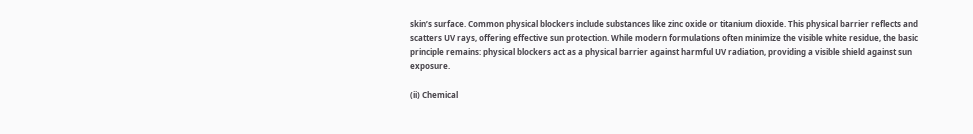skin’s surface. Common physical blockers include substances like zinc oxide or titanium dioxide. This physical barrier reflects and scatters UV rays, offering effective sun protection. While modern formulations often minimize the visible white residue, the basic principle remains: physical blockers act as a physical barrier against harmful UV radiation, providing a visible shield against sun exposure.

(ii) Chemical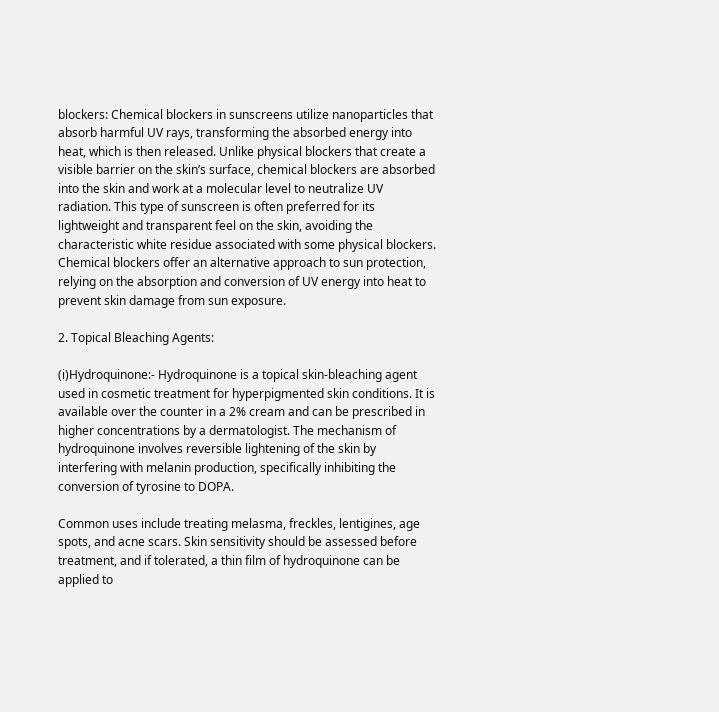blockers: Chemical blockers in sunscreens utilize nanoparticles that absorb harmful UV rays, transforming the absorbed energy into heat, which is then released. Unlike physical blockers that create a visible barrier on the skin’s surface, chemical blockers are absorbed into the skin and work at a molecular level to neutralize UV radiation. This type of sunscreen is often preferred for its lightweight and transparent feel on the skin, avoiding the characteristic white residue associated with some physical blockers. Chemical blockers offer an alternative approach to sun protection, relying on the absorption and conversion of UV energy into heat to prevent skin damage from sun exposure.

2. Topical Bleaching Agents:

(i)Hydroquinone:- Hydroquinone is a topical skin-bleaching agent used in cosmetic treatment for hyperpigmented skin conditions. It is available over the counter in a 2% cream and can be prescribed in higher concentrations by a dermatologist. The mechanism of hydroquinone involves reversible lightening of the skin by interfering with melanin production, specifically inhibiting the conversion of tyrosine to DOPA.

Common uses include treating melasma, freckles, lentigines, age spots, and acne scars. Skin sensitivity should be assessed before treatment, and if tolerated, a thin film of hydroquinone can be applied to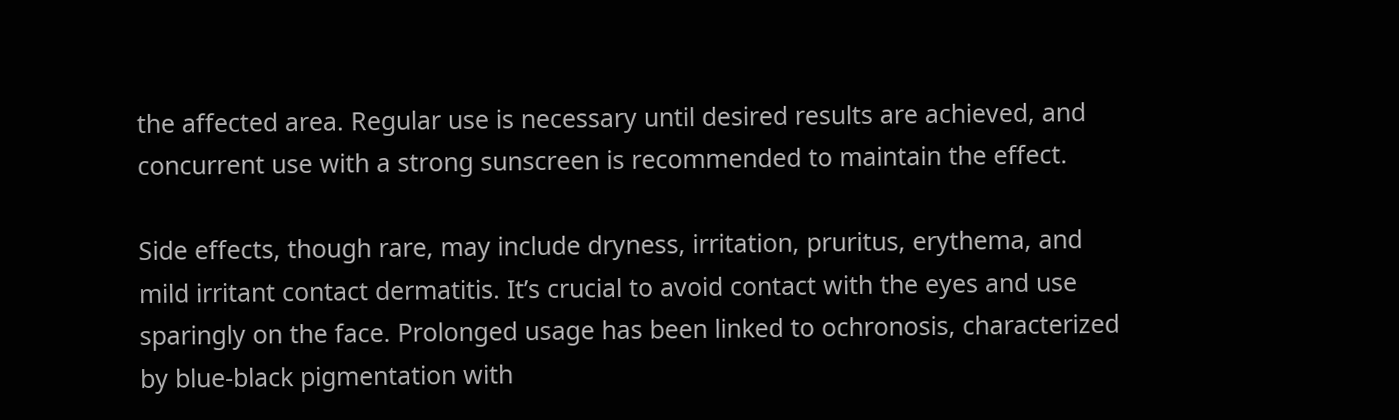the affected area. Regular use is necessary until desired results are achieved, and concurrent use with a strong sunscreen is recommended to maintain the effect.

Side effects, though rare, may include dryness, irritation, pruritus, erythema, and mild irritant contact dermatitis. It’s crucial to avoid contact with the eyes and use sparingly on the face. Prolonged usage has been linked to ochronosis, characterized by blue-black pigmentation with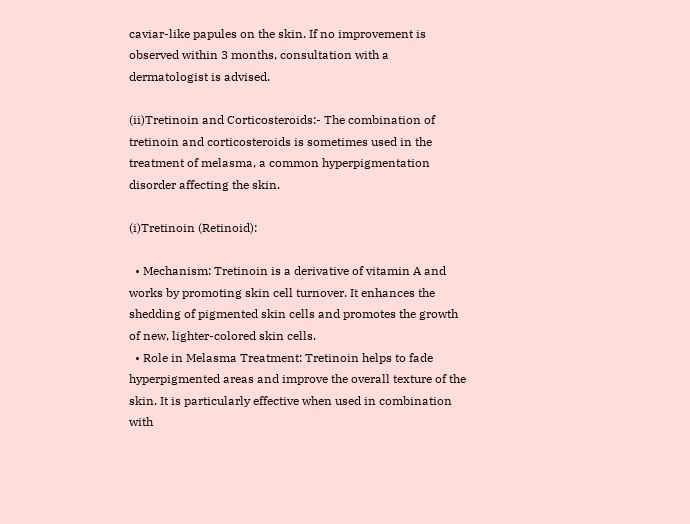caviar-like papules on the skin. If no improvement is observed within 3 months, consultation with a dermatologist is advised.

(ii)Tretinoin and Corticosteroids:- The combination of tretinoin and corticosteroids is sometimes used in the treatment of melasma, a common hyperpigmentation disorder affecting the skin.

(i)Tretinoin (Retinoid):

  • Mechanism: Tretinoin is a derivative of vitamin A and works by promoting skin cell turnover. It enhances the shedding of pigmented skin cells and promotes the growth of new, lighter-colored skin cells.
  • Role in Melasma Treatment: Tretinoin helps to fade hyperpigmented areas and improve the overall texture of the skin. It is particularly effective when used in combination with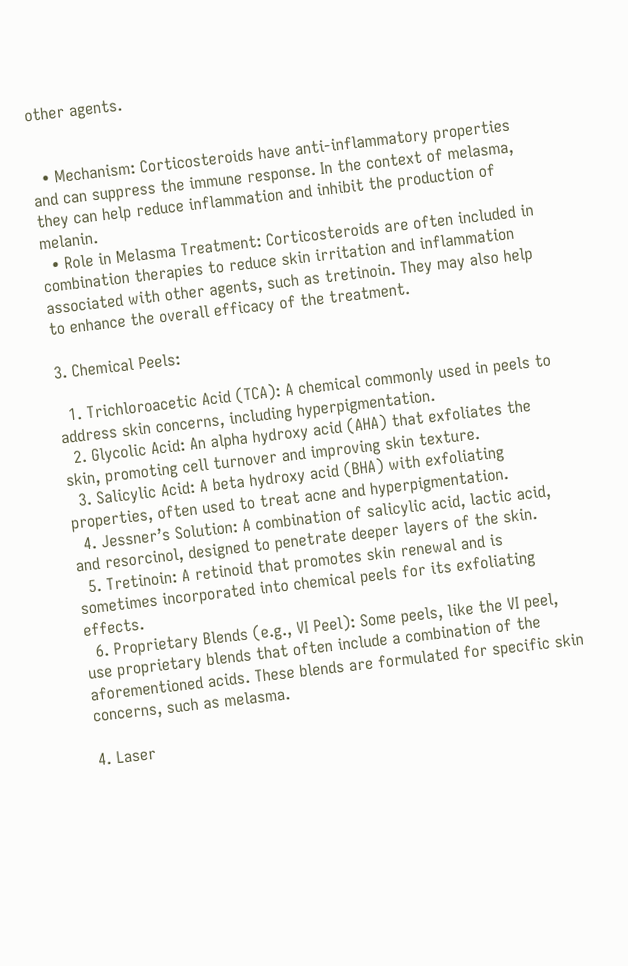other agents.


  • Mechanism: Corticosteroids have anti-inflammatory properties and can suppress the immune response. In the context of melasma, they can help reduce inflammation and inhibit the production of melanin.
  • Role in Melasma Treatment: Corticosteroids are often included in combination therapies to reduce skin irritation and inflammation associated with other agents, such as tretinoin. They may also help to enhance the overall efficacy of the treatment.

3. Chemical Peels:

  1. Trichloroacetic Acid (TCA): A chemical commonly used in peels to address skin concerns, including hyperpigmentation.
  2. Glycolic Acid: An alpha hydroxy acid (AHA) that exfoliates the skin, promoting cell turnover and improving skin texture.
  3. Salicylic Acid: A beta hydroxy acid (BHA) with exfoliating properties, often used to treat acne and hyperpigmentation.
  4. Jessner’s Solution: A combination of salicylic acid, lactic acid, and resorcinol, designed to penetrate deeper layers of the skin.
  5. Tretinoin: A retinoid that promotes skin renewal and is sometimes incorporated into chemical peels for its exfoliating effects.
  6. Proprietary Blends (e.g., VI Peel): Some peels, like the VI peel, use proprietary blends that often include a combination of the aforementioned acids. These blends are formulated for specific skin concerns, such as melasma.

4. Laser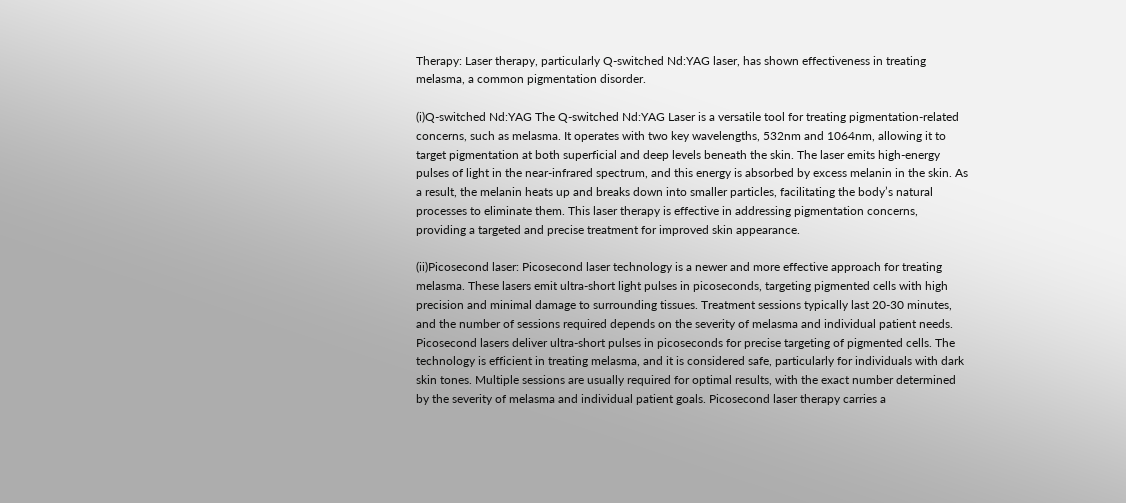Therapy: Laser therapy, particularly Q-switched Nd:YAG laser, has shown effectiveness in treating melasma, a common pigmentation disorder.

(i)Q-switched Nd:YAG The Q-switched Nd:YAG Laser is a versatile tool for treating pigmentation-related concerns, such as melasma. It operates with two key wavelengths, 532nm and 1064nm, allowing it to target pigmentation at both superficial and deep levels beneath the skin. The laser emits high-energy pulses of light in the near-infrared spectrum, and this energy is absorbed by excess melanin in the skin. As a result, the melanin heats up and breaks down into smaller particles, facilitating the body’s natural processes to eliminate them. This laser therapy is effective in addressing pigmentation concerns, providing a targeted and precise treatment for improved skin appearance.

(ii)Picosecond laser: Picosecond laser technology is a newer and more effective approach for treating melasma. These lasers emit ultra-short light pulses in picoseconds, targeting pigmented cells with high precision and minimal damage to surrounding tissues. Treatment sessions typically last 20-30 minutes, and the number of sessions required depends on the severity of melasma and individual patient needs. Picosecond lasers deliver ultra-short pulses in picoseconds for precise targeting of pigmented cells. The technology is efficient in treating melasma, and it is considered safe, particularly for individuals with dark skin tones. Multiple sessions are usually required for optimal results, with the exact number determined by the severity of melasma and individual patient goals. Picosecond laser therapy carries a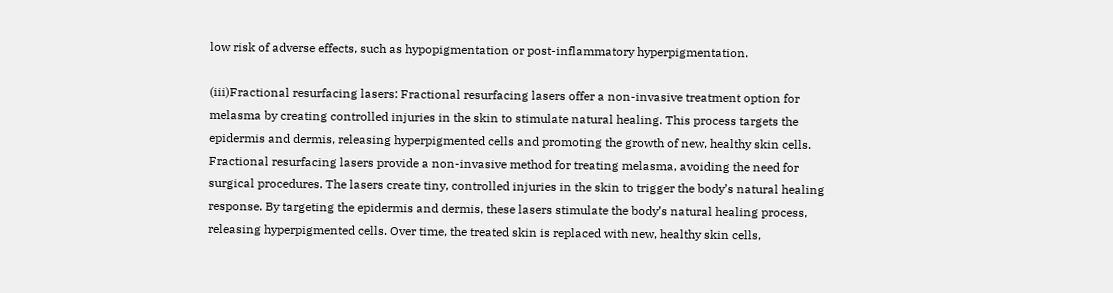low risk of adverse effects, such as hypopigmentation or post-inflammatory hyperpigmentation.

(iii)Fractional resurfacing lasers: Fractional resurfacing lasers offer a non-invasive treatment option for melasma by creating controlled injuries in the skin to stimulate natural healing. This process targets the epidermis and dermis, releasing hyperpigmented cells and promoting the growth of new, healthy skin cells. Fractional resurfacing lasers provide a non-invasive method for treating melasma, avoiding the need for surgical procedures. The lasers create tiny, controlled injuries in the skin to trigger the body’s natural healing response. By targeting the epidermis and dermis, these lasers stimulate the body’s natural healing process, releasing hyperpigmented cells. Over time, the treated skin is replaced with new, healthy skin cells,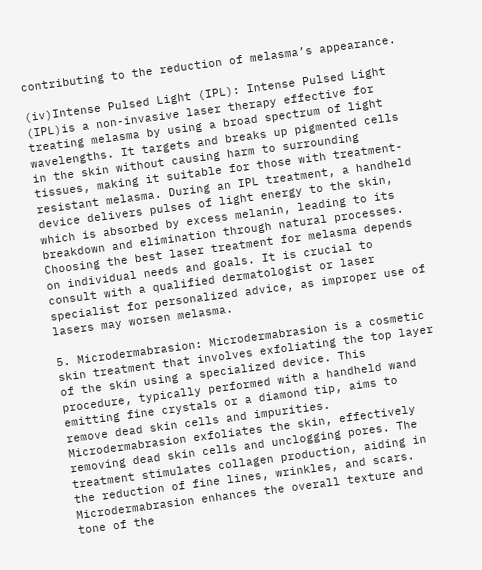contributing to the reduction of melasma’s appearance.

(iv)Intense Pulsed Light (IPL): Intense Pulsed Light (IPL)is a non-invasive laser therapy effective for treating melasma by using a broad spectrum of light wavelengths. It targets and breaks up pigmented cells in the skin without causing harm to surrounding tissues, making it suitable for those with treatment-resistant melasma. During an IPL treatment, a handheld device delivers pulses of light energy to the skin, which is absorbed by excess melanin, leading to its breakdown and elimination through natural processes. Choosing the best laser treatment for melasma depends on individual needs and goals. It is crucial to consult with a qualified dermatologist or laser specialist for personalized advice, as improper use of lasers may worsen melasma.

5. Microdermabrasion: Microdermabrasion is a cosmetic skin treatment that involves exfoliating the top layer of the skin using a specialized device. This procedure, typically performed with a handheld wand emitting fine crystals or a diamond tip, aims to remove dead skin cells and impurities. Microdermabrasion exfoliates the skin, effectively removing dead skin cells and unclogging pores. The treatment stimulates collagen production, aiding in the reduction of fine lines, wrinkles, and scars. Microdermabrasion enhances the overall texture and tone of the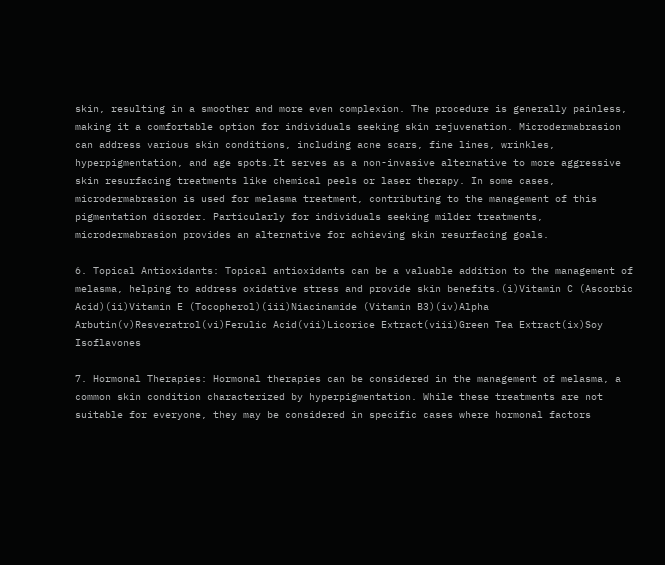skin, resulting in a smoother and more even complexion. The procedure is generally painless, making it a comfortable option for individuals seeking skin rejuvenation. Microdermabrasion can address various skin conditions, including acne scars, fine lines, wrinkles, hyperpigmentation, and age spots.It serves as a non-invasive alternative to more aggressive skin resurfacing treatments like chemical peels or laser therapy. In some cases, microdermabrasion is used for melasma treatment, contributing to the management of this pigmentation disorder. Particularly for individuals seeking milder treatments, microdermabrasion provides an alternative for achieving skin resurfacing goals.

6. Topical Antioxidants: Topical antioxidants can be a valuable addition to the management of melasma, helping to address oxidative stress and provide skin benefits.(i)Vitamin C (Ascorbic Acid)(ii)Vitamin E (Tocopherol)(iii)Niacinamide (Vitamin B3)(iv)Alpha Arbutin(v)Resveratrol(vi)Ferulic Acid(vii)Licorice Extract(viii)Green Tea Extract(ix)Soy Isoflavones

7. Hormonal Therapies: Hormonal therapies can be considered in the management of melasma, a common skin condition characterized by hyperpigmentation. While these treatments are not suitable for everyone, they may be considered in specific cases where hormonal factors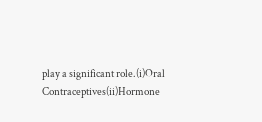play a significant role.(i)Oral Contraceptives(ii)Hormone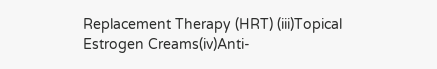Replacement Therapy (HRT) (iii)Topical Estrogen Creams(iv)Anti-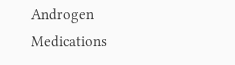Androgen Medications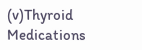(v)Thyroid Medications